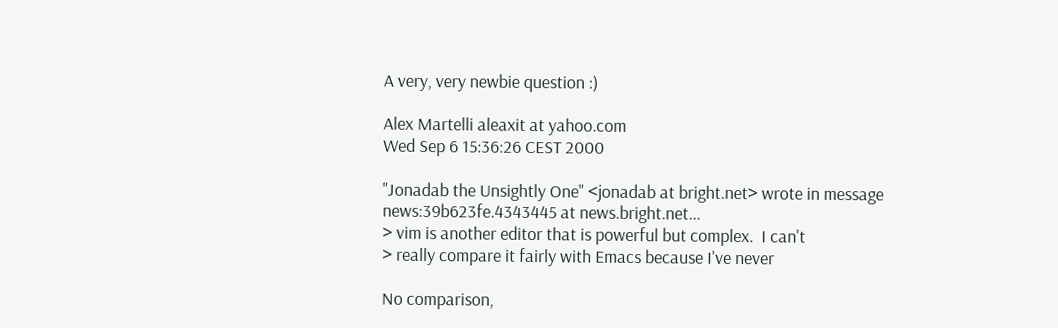A very, very newbie question :)

Alex Martelli aleaxit at yahoo.com
Wed Sep 6 15:36:26 CEST 2000

"Jonadab the Unsightly One" <jonadab at bright.net> wrote in message
news:39b623fe.4343445 at news.bright.net...
> vim is another editor that is powerful but complex.  I can't
> really compare it fairly with Emacs because I've never

No comparison,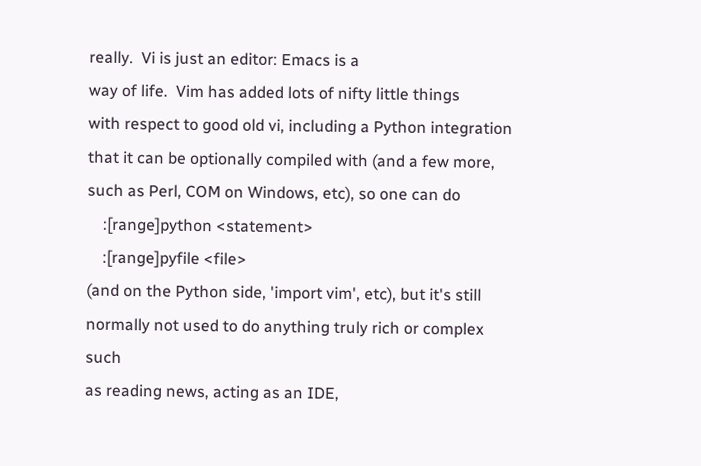really.  Vi is just an editor: Emacs is a
way of life.  Vim has added lots of nifty little things
with respect to good old vi, including a Python integration
that it can be optionally compiled with (and a few more,
such as Perl, COM on Windows, etc), so one can do
    :[range]python <statement>
    :[range]pyfile <file>
(and on the Python side, 'import vim', etc), but it's still
normally not used to do anything truly rich or complex such
as reading news, acting as an IDE,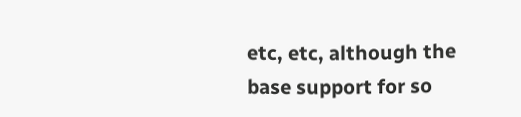etc, etc, although the
base support for so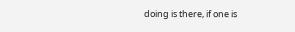doing is there, if one is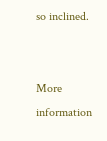so inclined.


More information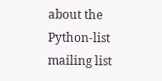about the Python-list mailing list